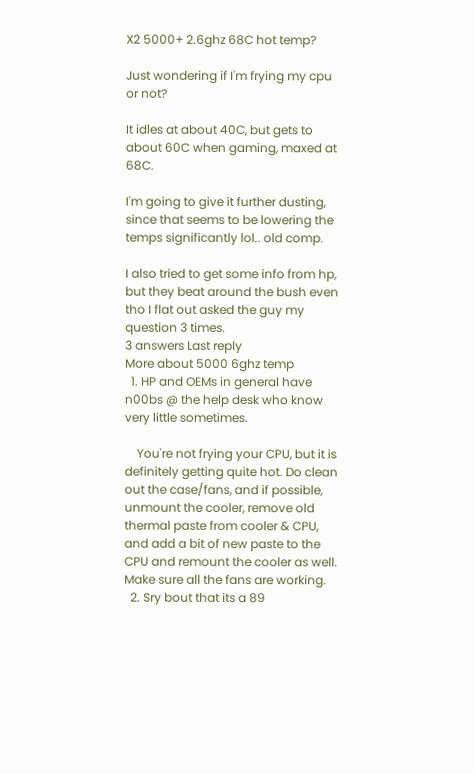X2 5000+ 2.6ghz 68C hot temp?

Just wondering if I'm frying my cpu or not?

It idles at about 40C, but gets to about 60C when gaming, maxed at 68C.

I'm going to give it further dusting, since that seems to be lowering the temps significantly lol.. old comp.

I also tried to get some info from hp, but they beat around the bush even tho I flat out asked the guy my question 3 times.
3 answers Last reply
More about 5000 6ghz temp
  1. HP and OEMs in general have n00bs @ the help desk who know very little sometimes.

    You're not frying your CPU, but it is definitely getting quite hot. Do clean out the case/fans, and if possible, unmount the cooler, remove old thermal paste from cooler & CPU, and add a bit of new paste to the CPU and remount the cooler as well. Make sure all the fans are working.
  2. Sry bout that its a 89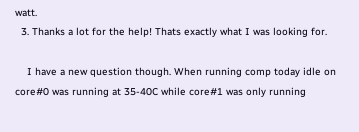watt.
  3. Thanks a lot for the help! Thats exactly what I was looking for.

    I have a new question though. When running comp today idle on core#0 was running at 35-40C while core#1 was only running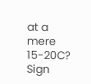at a mere 15-20C? Sign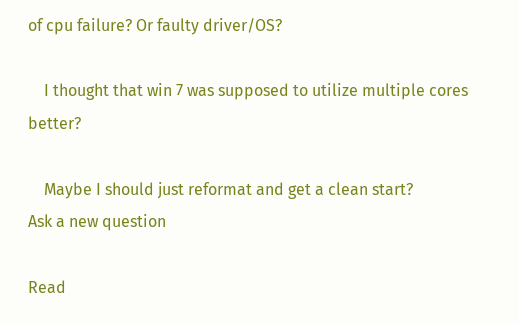of cpu failure? Or faulty driver/OS?

    I thought that win 7 was supposed to utilize multiple cores better?

    Maybe I should just reformat and get a clean start?
Ask a new question

Read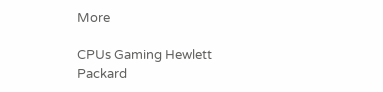More

CPUs Gaming Hewlett Packard